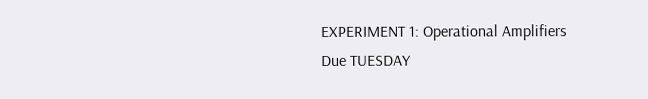EXPERIMENT 1: Operational Amplifiers
Due TUESDAY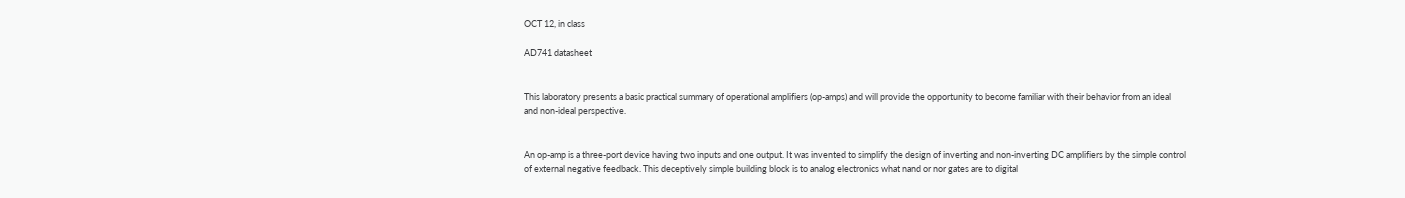OCT 12, in class

AD741 datasheet


This laboratory presents a basic practical summary of operational amplifiers (op-amps) and will provide the opportunity to become familiar with their behavior from an ideal and non-ideal perspective.


An op-amp is a three-port device having two inputs and one output. It was invented to simplify the design of inverting and non-inverting DC amplifiers by the simple control of external negative feedback. This deceptively simple building block is to analog electronics what nand or nor gates are to digital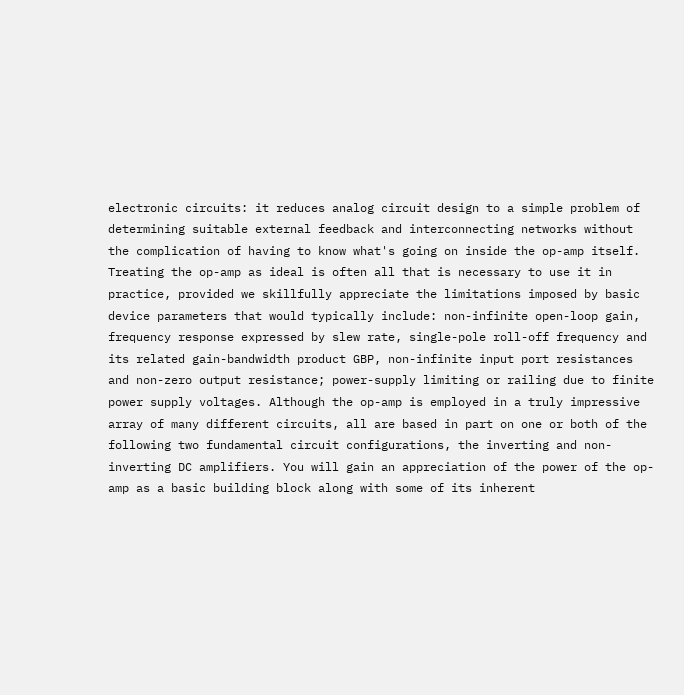electronic circuits: it reduces analog circuit design to a simple problem of determining suitable external feedback and interconnecting networks without the complication of having to know what's going on inside the op-amp itself. Treating the op-amp as ideal is often all that is necessary to use it in practice, provided we skillfully appreciate the limitations imposed by basic device parameters that would typically include: non-infinite open-loop gain, frequency response expressed by slew rate, single-pole roll-off frequency and its related gain-bandwidth product GBP, non-infinite input port resistances and non-zero output resistance; power-supply limiting or railing due to finite power supply voltages. Although the op-amp is employed in a truly impressive array of many different circuits, all are based in part on one or both of the following two fundamental circuit configurations, the inverting and non-inverting DC amplifiers. You will gain an appreciation of the power of the op-amp as a basic building block along with some of its inherent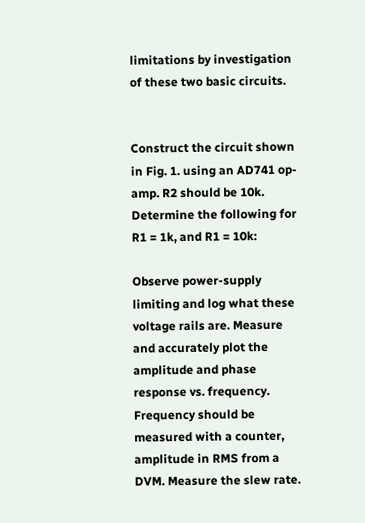limitations by investigation of these two basic circuits.


Construct the circuit shown in Fig. 1. using an AD741 op-amp. R2 should be 10k. Determine the following for R1 = 1k, and R1 = 10k:

Observe power-supply limiting and log what these voltage rails are. Measure and accurately plot the amplitude and phase response vs. frequency. Frequency should be measured with a counter, amplitude in RMS from a DVM. Measure the slew rate.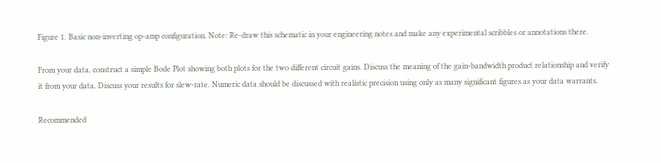Figure 1. Basic non-inverting op-amp configuration. Note: Re-draw this schematic in your engineering notes and make any experimental scribbles or annotations there.

From your data, construct a simple Bode Plot showing both plots for the two different circuit gains. Discuss the meaning of the gain-bandwidth product relationship and verify it from your data. Discuss your results for slew-rate. Numeric data should be discussed with realistic precision using only as many significant figures as your data warrants.

Recommended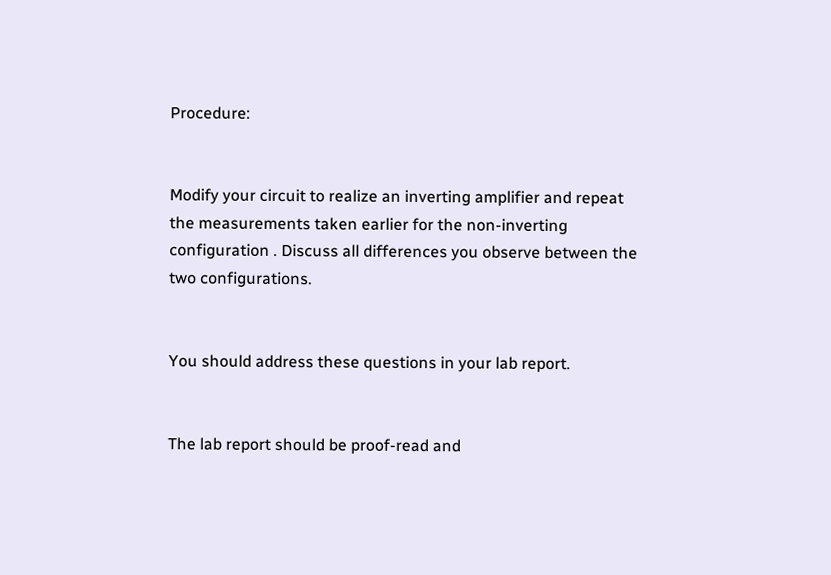Procedure:


Modify your circuit to realize an inverting amplifier and repeat the measurements taken earlier for the non-inverting configuration . Discuss all differences you observe between the two configurations.


You should address these questions in your lab report.


The lab report should be proof-read and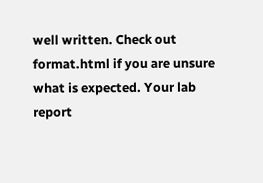well written. Check out format.html if you are unsure what is expected. Your lab report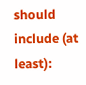should include (at least):